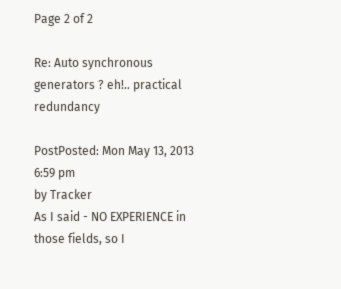Page 2 of 2

Re: Auto synchronous generators ? eh!.. practical redundancy

PostPosted: Mon May 13, 2013 6:59 pm
by Tracker
As I said - NO EXPERIENCE in those fields, so I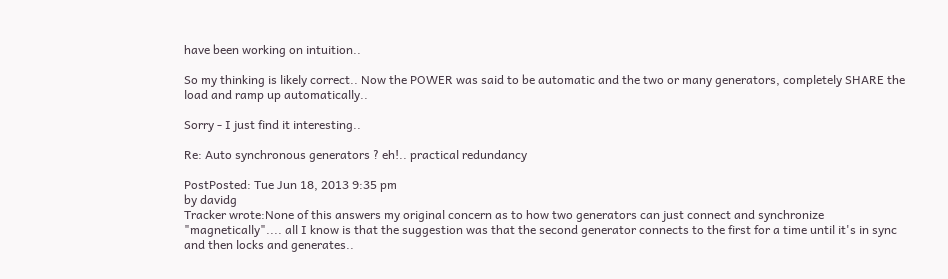have been working on intuition..

So my thinking is likely correct.. Now the POWER was said to be automatic and the two or many generators, completely SHARE the load and ramp up automatically..

Sorry - I just find it interesting..

Re: Auto synchronous generators ? eh!.. practical redundancy

PostPosted: Tue Jun 18, 2013 9:35 pm
by davidg
Tracker wrote:None of this answers my original concern as to how two generators can just connect and synchronize "magnetically".... all I know is that the suggestion was that the second generator connects to the first for a time until it's in sync and then locks and generates..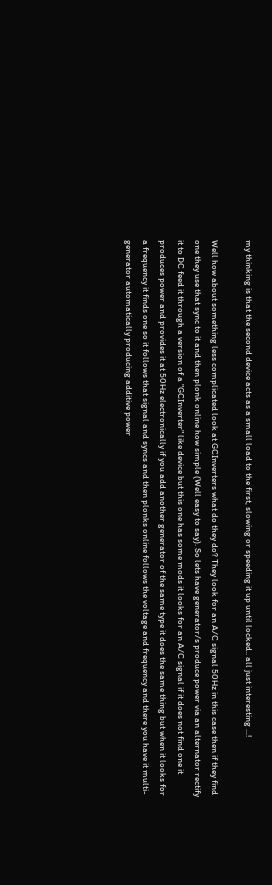my thinking is that the second device acts as a small load to the first, slowing or speeding it up until locked.. all just interesting ...!

Well how about something less complicated look at GCInverters what do they do? They look for an A/C signal 50Hz in this case then if they find one they use that sync to it and then plonk online how simple (Well easy to say). So lets have generator/s produce power via an alternator rectify it to DC feed it through a version of a "GCInverter" like device but this one has some mods it looks for an A/C signal if it does not find one it produces power and provides it at 50Hz electronically if you add another generator of the same type it does the same thing but when it looks for a frequency it finds one so it follows that signal and syncs and then plonks online follows the voltage and frequency and there you have it multi-generator automatically producing additive power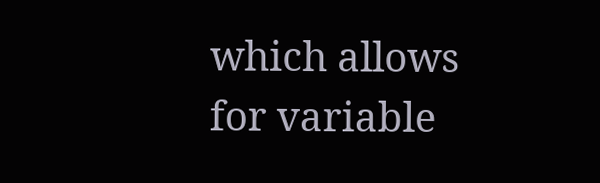which allows for variable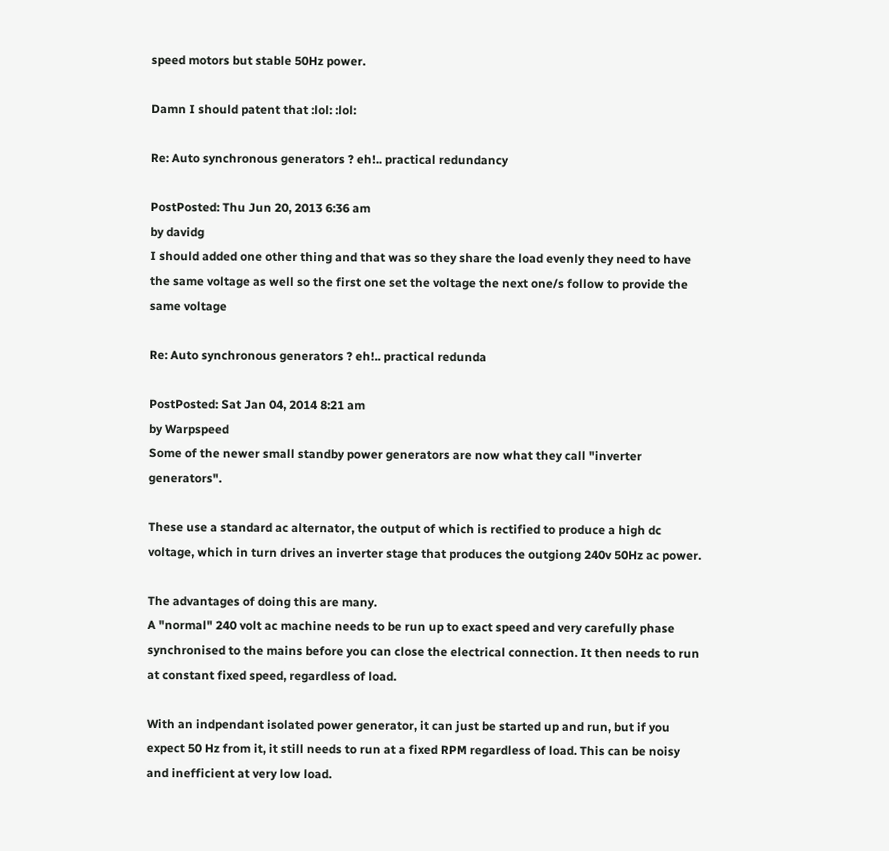speed motors but stable 50Hz power.

Damn I should patent that :lol: :lol:

Re: Auto synchronous generators ? eh!.. practical redundancy

PostPosted: Thu Jun 20, 2013 6:36 am
by davidg
I should added one other thing and that was so they share the load evenly they need to have the same voltage as well so the first one set the voltage the next one/s follow to provide the same voltage

Re: Auto synchronous generators ? eh!.. practical redunda

PostPosted: Sat Jan 04, 2014 8:21 am
by Warpspeed
Some of the newer small standby power generators are now what they call "inverter generators".

These use a standard ac alternator, the output of which is rectified to produce a high dc voltage, which in turn drives an inverter stage that produces the outgiong 240v 50Hz ac power.

The advantages of doing this are many.
A "normal" 240 volt ac machine needs to be run up to exact speed and very carefully phase synchronised to the mains before you can close the electrical connection. It then needs to run at constant fixed speed, regardless of load.

With an indpendant isolated power generator, it can just be started up and run, but if you expect 50 Hz from it, it still needs to run at a fixed RPM regardless of load. This can be noisy and inefficient at very low load.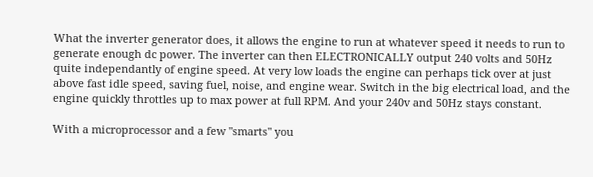What the inverter generator does, it allows the engine to run at whatever speed it needs to run to generate enough dc power. The inverter can then ELECTRONICALLY output 240 volts and 50Hz quite independantly of engine speed. At very low loads the engine can perhaps tick over at just above fast idle speed, saving fuel, noise, and engine wear. Switch in the big electrical load, and the engine quickly throttles up to max power at full RPM. And your 240v and 50Hz stays constant.

With a microprocessor and a few "smarts" you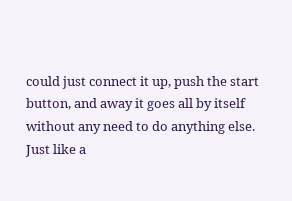could just connect it up, push the start button, and away it goes all by itself without any need to do anything else.
Just like a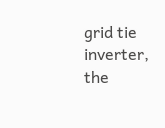grid tie inverter, the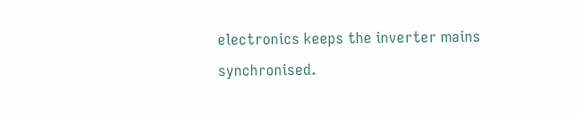electronics keeps the inverter mains synchronised.